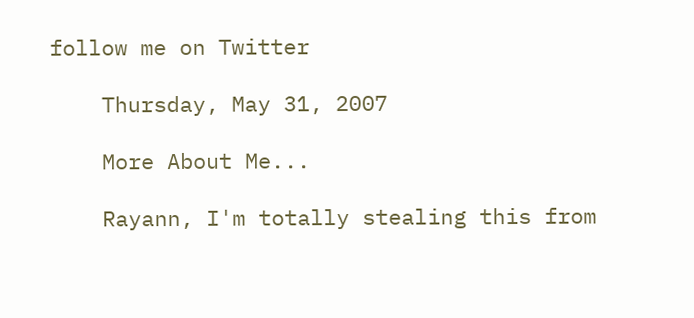follow me on Twitter

    Thursday, May 31, 2007

    More About Me...

    Rayann, I'm totally stealing this from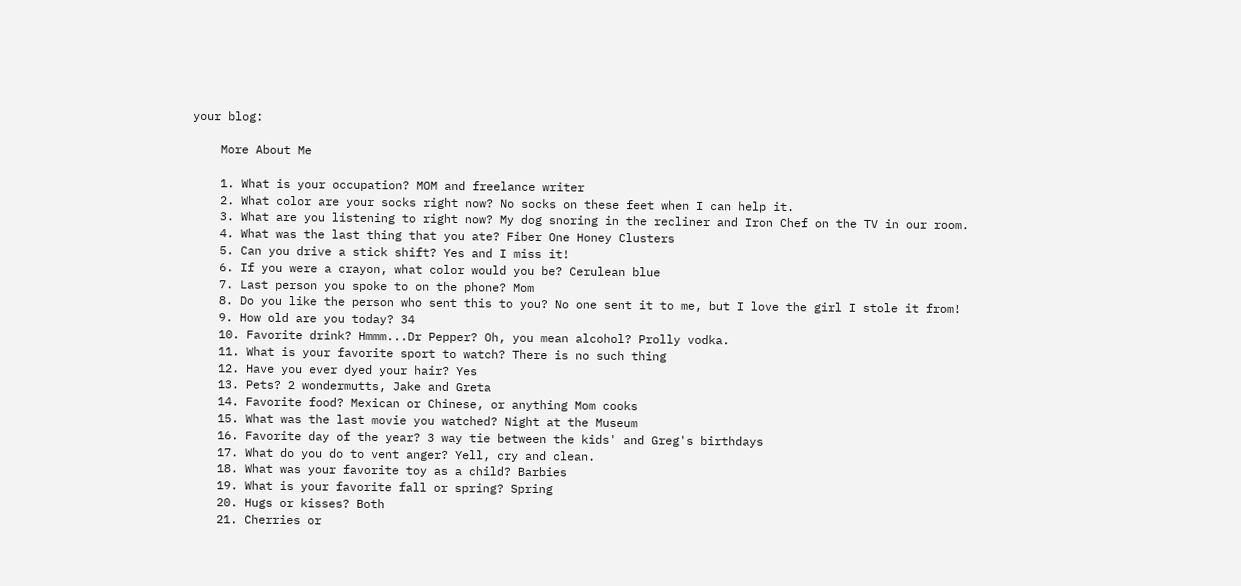your blog:

    More About Me

    1. What is your occupation? MOM and freelance writer
    2. What color are your socks right now? No socks on these feet when I can help it.
    3. What are you listening to right now? My dog snoring in the recliner and Iron Chef on the TV in our room.
    4. What was the last thing that you ate? Fiber One Honey Clusters
    5. Can you drive a stick shift? Yes and I miss it!
    6. If you were a crayon, what color would you be? Cerulean blue
    7. Last person you spoke to on the phone? Mom
    8. Do you like the person who sent this to you? No one sent it to me, but I love the girl I stole it from!
    9. How old are you today? 34
    10. Favorite drink? Hmmm...Dr Pepper? Oh, you mean alcohol? Prolly vodka.
    11. What is your favorite sport to watch? There is no such thing
    12. Have you ever dyed your hair? Yes
    13. Pets? 2 wondermutts, Jake and Greta
    14. Favorite food? Mexican or Chinese, or anything Mom cooks
    15. What was the last movie you watched? Night at the Museum
    16. Favorite day of the year? 3 way tie between the kids' and Greg's birthdays
    17. What do you do to vent anger? Yell, cry and clean.
    18. What was your favorite toy as a child? Barbies
    19. What is your favorite fall or spring? Spring
    20. Hugs or kisses? Both
    21. Cherries or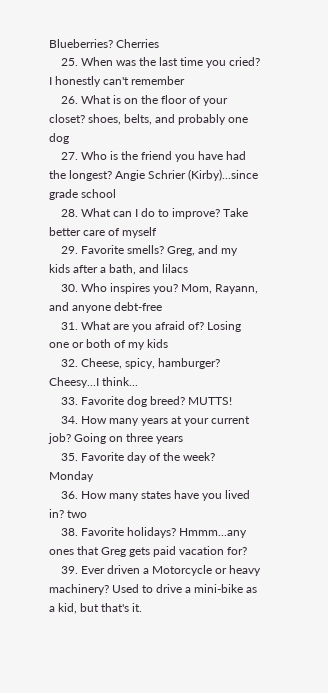Blueberries? Cherries
    25. When was the last time you cried? I honestly can't remember
    26. What is on the floor of your closet? shoes, belts, and probably one dog
    27. Who is the friend you have had the longest? Angie Schrier (Kirby)...since grade school
    28. What can I do to improve? Take better care of myself
    29. Favorite smells? Greg, and my kids after a bath, and lilacs
    30. Who inspires you? Mom, Rayann, and anyone debt-free
    31. What are you afraid of? Losing one or both of my kids
    32. Cheese, spicy, hamburger? Cheesy...I think...
    33. Favorite dog breed? MUTTS!
    34. How many years at your current job? Going on three years
    35. Favorite day of the week? Monday
    36. How many states have you lived in? two
    38. Favorite holidays? Hmmm...any ones that Greg gets paid vacation for?
    39. Ever driven a Motorcycle or heavy machinery? Used to drive a mini-bike as a kid, but that's it.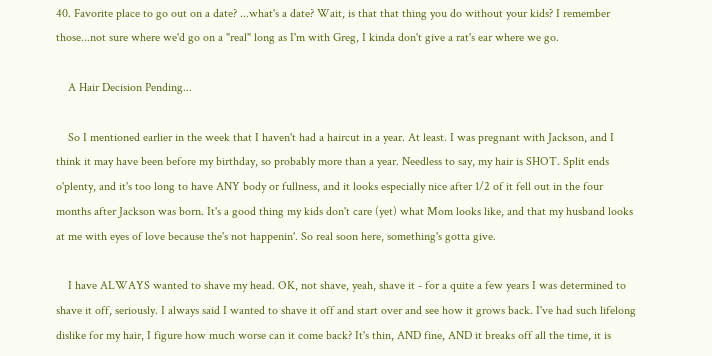40. Favorite place to go out on a date? ...what's a date? Wait, is that that thing you do without your kids? I remember those...not sure where we'd go on a "real" long as I'm with Greg, I kinda don't give a rat's ear where we go.

    A Hair Decision Pending...

    So I mentioned earlier in the week that I haven't had a haircut in a year. At least. I was pregnant with Jackson, and I think it may have been before my birthday, so probably more than a year. Needless to say, my hair is SHOT. Split ends o'plenty, and it's too long to have ANY body or fullness, and it looks especially nice after 1/2 of it fell out in the four months after Jackson was born. It's a good thing my kids don't care (yet) what Mom looks like, and that my husband looks at me with eyes of love because the's not happenin'. So real soon here, something's gotta give.

    I have ALWAYS wanted to shave my head. OK, not shave, yeah, shave it - for a quite a few years I was determined to shave it off, seriously. I always said I wanted to shave it off and start over and see how it grows back. I've had such lifelong dislike for my hair, I figure how much worse can it come back? It's thin, AND fine, AND it breaks off all the time, it is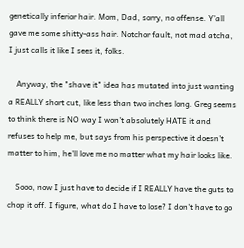genetically inferior hair. Mom, Dad, sorry, no offense. Y'all gave me some shitty-ass hair. Notchor fault, not mad atcha, I just calls it like I sees it, folks.

    Anyway, the "shave it" idea has mutated into just wanting a REALLY short cut, like less than two inches long. Greg seems to think there is NO way I won't absolutely HATE it and refuses to help me, but says from his perspective it doesn't matter to him, he'll love me no matter what my hair looks like.

    Sooo, now I just have to decide if I REALLY have the guts to chop it off. I figure, what do I have to lose? I don't have to go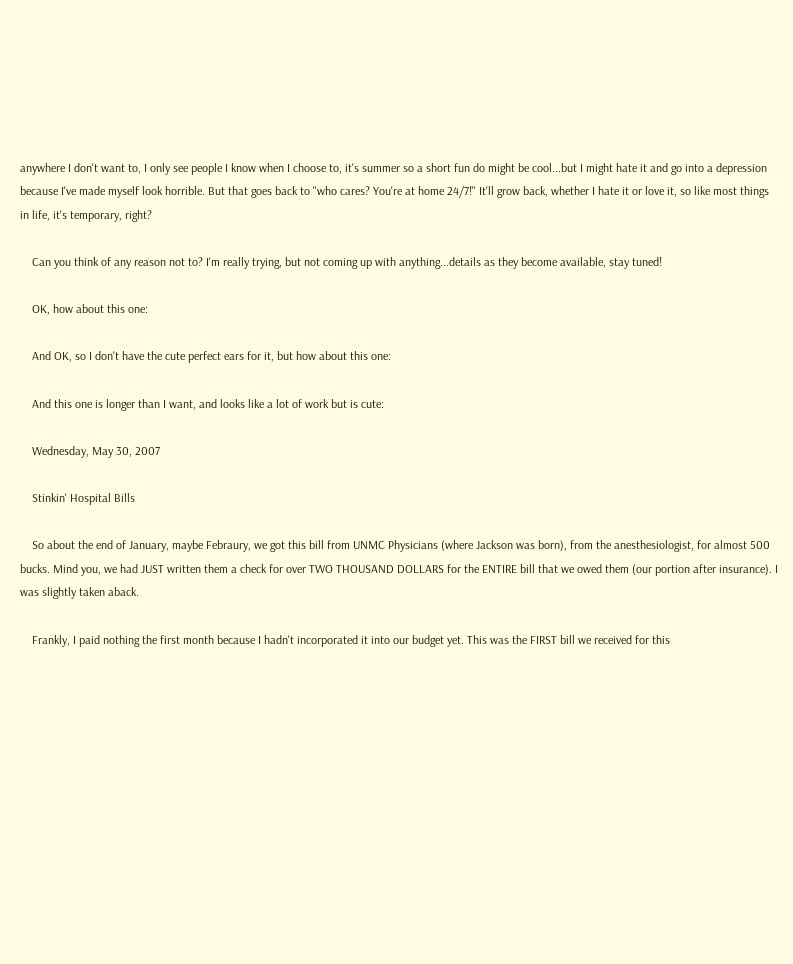anywhere I don't want to, I only see people I know when I choose to, it's summer so a short fun do might be cool...but I might hate it and go into a depression because I've made myself look horrible. But that goes back to "who cares? You're at home 24/7!" It'll grow back, whether I hate it or love it, so like most things in life, it's temporary, right?

    Can you think of any reason not to? I'm really trying, but not coming up with anything...details as they become available, stay tuned!

    OK, how about this one:

    And OK, so I don't have the cute perfect ears for it, but how about this one:

    And this one is longer than I want, and looks like a lot of work but is cute:

    Wednesday, May 30, 2007

    Stinkin' Hospital Bills

    So about the end of January, maybe Febraury, we got this bill from UNMC Physicians (where Jackson was born), from the anesthesiologist, for almost 500 bucks. Mind you, we had JUST written them a check for over TWO THOUSAND DOLLARS for the ENTIRE bill that we owed them (our portion after insurance). I was slightly taken aback.

    Frankly, I paid nothing the first month because I hadn't incorporated it into our budget yet. This was the FIRST bill we received for this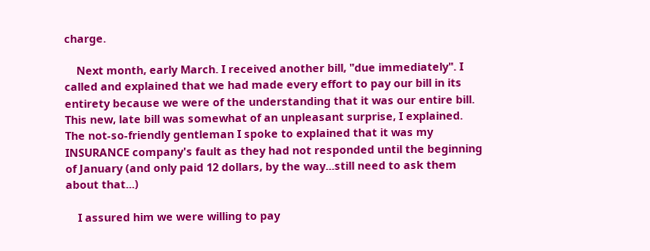charge.

    Next month, early March. I received another bill, "due immediately". I called and explained that we had made every effort to pay our bill in its entirety because we were of the understanding that it was our entire bill. This new, late bill was somewhat of an unpleasant surprise, I explained. The not-so-friendly gentleman I spoke to explained that it was my INSURANCE company's fault as they had not responded until the beginning of January (and only paid 12 dollars, by the way...still need to ask them about that...)

    I assured him we were willing to pay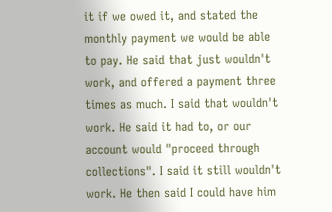it if we owed it, and stated the monthly payment we would be able to pay. He said that just wouldn't work, and offered a payment three times as much. I said that wouldn't work. He said it had to, or our account would "proceed through collections". I said it still wouldn't work. He then said I could have him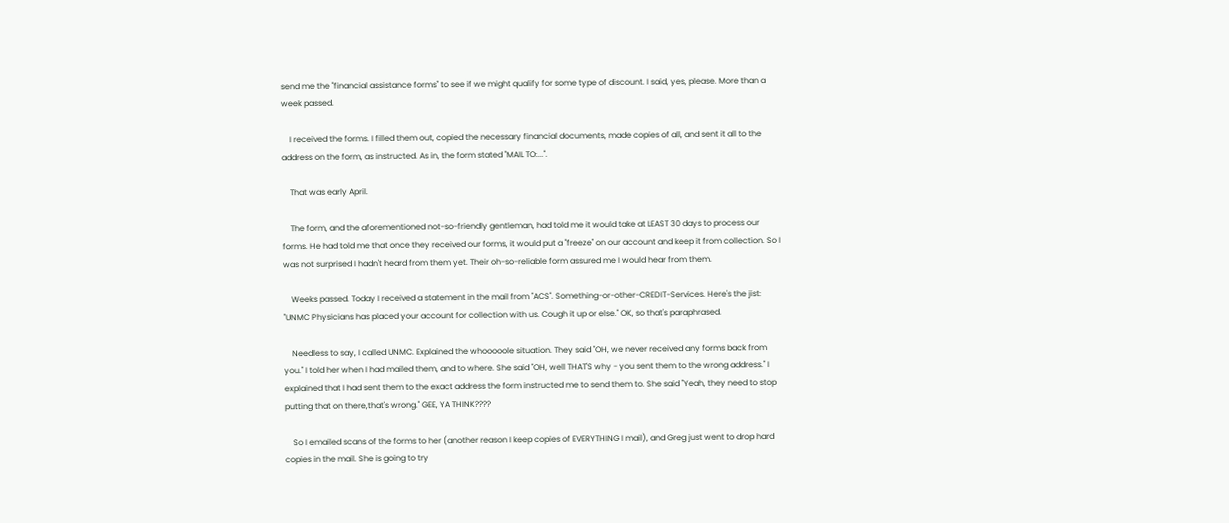send me the "financial assistance forms" to see if we might qualify for some type of discount. I said, yes, please. More than a week passed.

    I received the forms. I filled them out, copied the necessary financial documents, made copies of all, and sent it all to the address on the form, as instructed. As in, the form stated "MAIL TO:...".

    That was early April.

    The form, and the aforementioned not-so-friendly gentleman, had told me it would take at LEAST 30 days to process our forms. He had told me that once they received our forms, it would put a "freeze" on our account and keep it from collection. So I was not surprised I hadn't heard from them yet. Their oh-so-reliable form assured me I would hear from them.

    Weeks passed. Today I received a statement in the mail from "ACS". Something-or-other-CREDIT-Services. Here's the jist: "UNMC Physicians has placed your account for collection with us. Cough it up or else." OK, so that's paraphrased.

    Needless to say, I called UNMC. Explained the whooooole situation. They said "OH, we never received any forms back from you." I told her when I had mailed them, and to where. She said "OH, well THAT'S why - you sent them to the wrong address." I explained that I had sent them to the exact address the form instructed me to send them to. She said "Yeah, they need to stop putting that on there,that's wrong." GEE, YA THINK????

    So I emailed scans of the forms to her (another reason I keep copies of EVERYTHING I mail), and Greg just went to drop hard copies in the mail. She is going to try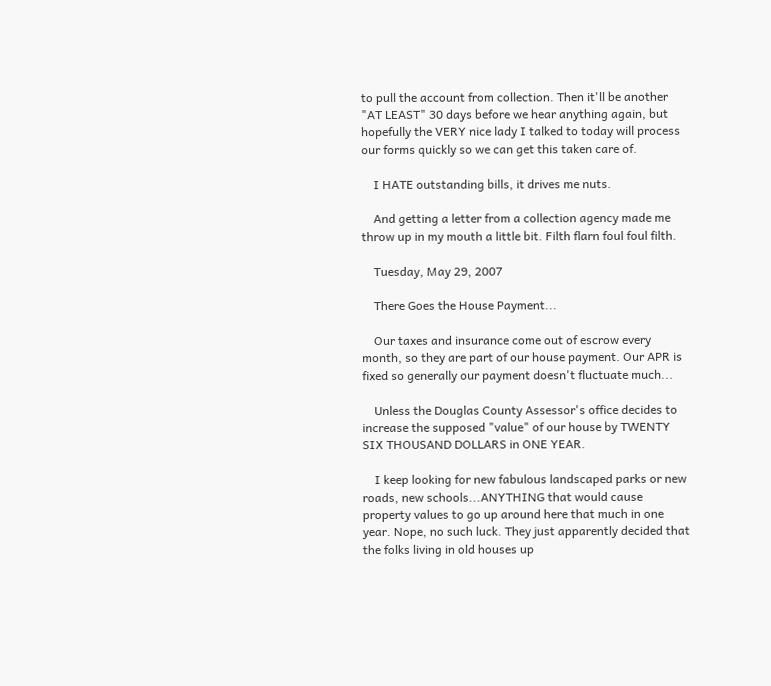to pull the account from collection. Then it'll be another "AT LEAST" 30 days before we hear anything again, but hopefully the VERY nice lady I talked to today will process our forms quickly so we can get this taken care of.

    I HATE outstanding bills, it drives me nuts.

    And getting a letter from a collection agency made me throw up in my mouth a little bit. Filth flarn foul foul filth.

    Tuesday, May 29, 2007

    There Goes the House Payment...

    Our taxes and insurance come out of escrow every month, so they are part of our house payment. Our APR is fixed so generally our payment doesn't fluctuate much...

    Unless the Douglas County Assessor's office decides to increase the supposed "value" of our house by TWENTY SIX THOUSAND DOLLARS in ONE YEAR.

    I keep looking for new fabulous landscaped parks or new roads, new schools...ANYTHING that would cause property values to go up around here that much in one year. Nope, no such luck. They just apparently decided that the folks living in old houses up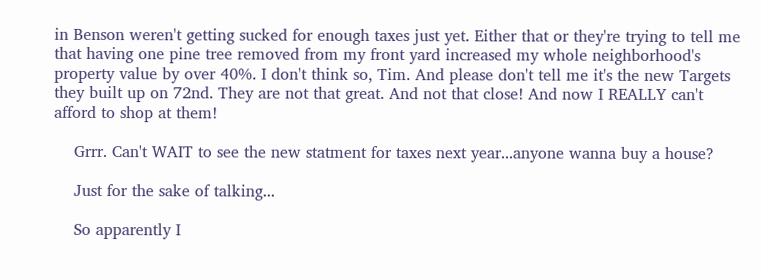in Benson weren't getting sucked for enough taxes just yet. Either that or they're trying to tell me that having one pine tree removed from my front yard increased my whole neighborhood's property value by over 40%. I don't think so, Tim. And please don't tell me it's the new Targets they built up on 72nd. They are not that great. And not that close! And now I REALLY can't afford to shop at them!

    Grrr. Can't WAIT to see the new statment for taxes next year...anyone wanna buy a house?

    Just for the sake of talking...

    So apparently I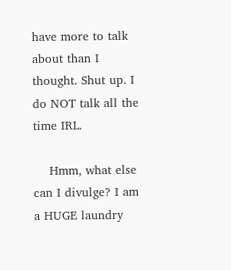have more to talk about than I thought. Shut up. I do NOT talk all the time IRL.

    Hmm, what else can I divulge? I am a HUGE laundry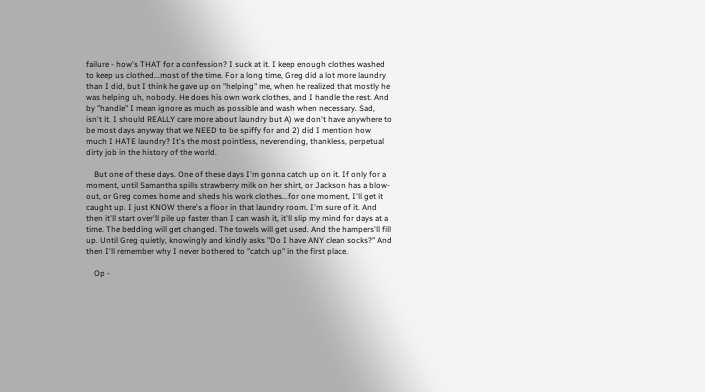failure - how's THAT for a confession? I suck at it. I keep enough clothes washed to keep us clothed...most of the time. For a long time, Greg did a lot more laundry than I did, but I think he gave up on "helping" me, when he realized that mostly he was helping uh, nobody. He does his own work clothes, and I handle the rest. And by "handle" I mean ignore as much as possible and wash when necessary. Sad, isn't it. I should REALLY care more about laundry but A) we don't have anywhere to be most days anyway that we NEED to be spiffy for and 2) did I mention how much I HATE laundry? It's the most pointless, neverending, thankless, perpetual dirty job in the history of the world.

    But one of these days. One of these days I'm gonna catch up on it. If only for a moment, until Samantha spills strawberry milk on her shirt, or Jackson has a blow-out, or Greg comes home and sheds his work clothes...for one moment, I'll get it caught up. I just KNOW there's a floor in that laundry room. I'm sure of it. And then it'll start over'll pile up faster than I can wash it, it'll slip my mind for days at a time. The bedding will get changed. The towels will get used. And the hampers'll fill up. Until Greg quietly, knowingly and kindly asks "Do I have ANY clean socks?" And then I'll remember why I never bothered to "catch up" in the first place.

    Op -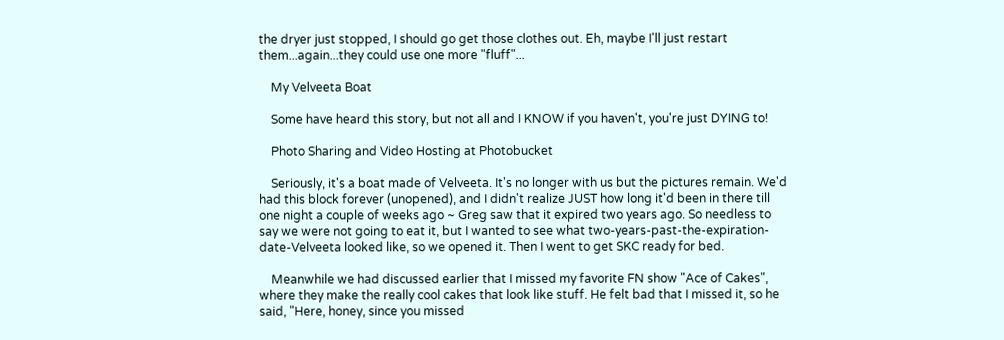the dryer just stopped, I should go get those clothes out. Eh, maybe I'll just restart them...again...they could use one more "fluff"...

    My Velveeta Boat

    Some have heard this story, but not all and I KNOW if you haven't, you're just DYING to!

    Photo Sharing and Video Hosting at Photobucket

    Seriously, it's a boat made of Velveeta. It's no longer with us but the pictures remain. We'd had this block forever (unopened), and I didn't realize JUST how long it'd been in there till one night a couple of weeks ago ~ Greg saw that it expired two years ago. So needless to say we were not going to eat it, but I wanted to see what two-years-past-the-expiration-date-Velveeta looked like, so we opened it. Then I went to get SKC ready for bed.

    Meanwhile we had discussed earlier that I missed my favorite FN show "Ace of Cakes", where they make the really cool cakes that look like stuff. He felt bad that I missed it, so he said, "Here, honey, since you missed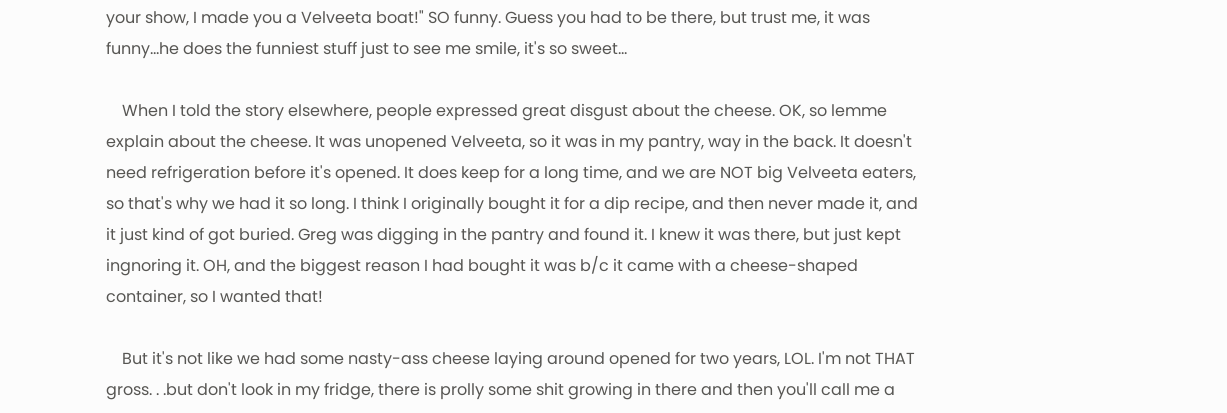your show, I made you a Velveeta boat!" SO funny. Guess you had to be there, but trust me, it was funny...he does the funniest stuff just to see me smile, it's so sweet...

    When I told the story elsewhere, people expressed great disgust about the cheese. OK, so lemme explain about the cheese. It was unopened Velveeta, so it was in my pantry, way in the back. It doesn't need refrigeration before it's opened. It does keep for a long time, and we are NOT big Velveeta eaters, so that's why we had it so long. I think I originally bought it for a dip recipe, and then never made it, and it just kind of got buried. Greg was digging in the pantry and found it. I knew it was there, but just kept ingnoring it. OH, and the biggest reason I had bought it was b/c it came with a cheese-shaped container, so I wanted that!

    But it's not like we had some nasty-ass cheese laying around opened for two years, LOL. I'm not THAT gross. . .but don't look in my fridge, there is prolly some shit growing in there and then you'll call me a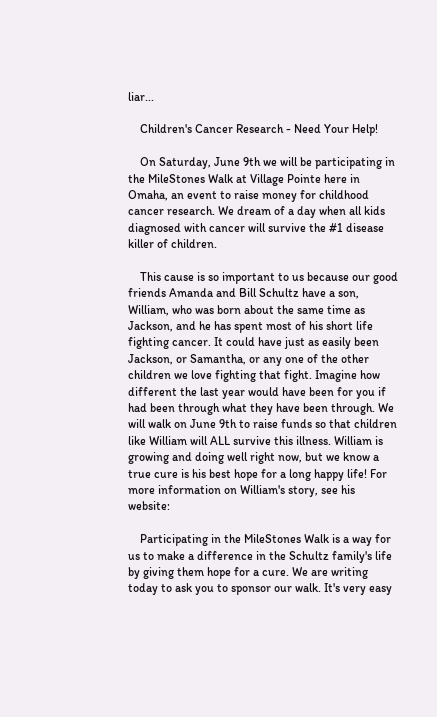liar...

    Children's Cancer Research - Need Your Help!

    On Saturday, June 9th we will be participating in the MileStones Walk at Village Pointe here in Omaha, an event to raise money for childhood cancer research. We dream of a day when all kids diagnosed with cancer will survive the #1 disease killer of children.

    This cause is so important to us because our good friends Amanda and Bill Schultz have a son, William, who was born about the same time as Jackson, and he has spent most of his short life fighting cancer. It could have just as easily been Jackson, or Samantha, or any one of the other children we love fighting that fight. Imagine how different the last year would have been for you if had been through what they have been through. We will walk on June 9th to raise funds so that children like William will ALL survive this illness. William is growing and doing well right now, but we know a true cure is his best hope for a long happy life! For more information on William's story, see his website:

    Participating in the MileStones Walk is a way for us to make a difference in the Schultz family's life by giving them hope for a cure. We are writing today to ask you to sponsor our walk. It's very easy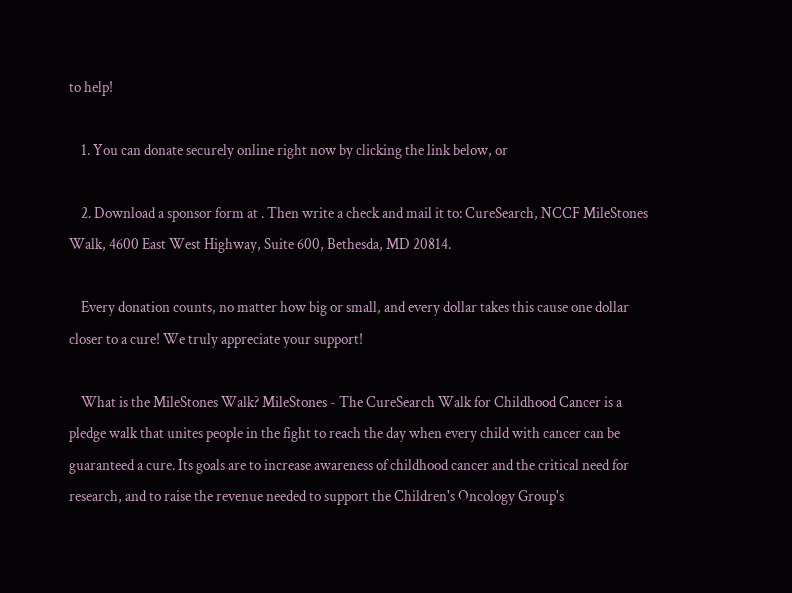to help!

    1. You can donate securely online right now by clicking the link below, or

    2. Download a sponsor form at . Then write a check and mail it to: CureSearch, NCCF MileStones Walk, 4600 East West Highway, Suite 600, Bethesda, MD 20814.

    Every donation counts, no matter how big or small, and every dollar takes this cause one dollar closer to a cure! We truly appreciate your support!

    What is the MileStones Walk? MileStones - The CureSearch Walk for Childhood Cancer is a pledge walk that unites people in the fight to reach the day when every child with cancer can be guaranteed a cure. Its goals are to increase awareness of childhood cancer and the critical need for research, and to raise the revenue needed to support the Children's Oncology Group's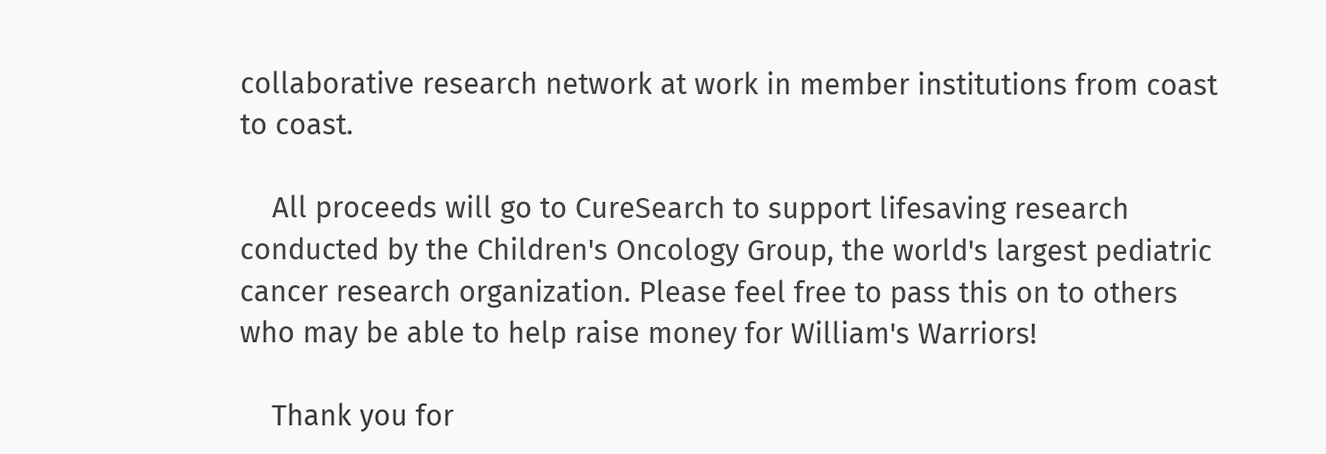collaborative research network at work in member institutions from coast to coast.

    All proceeds will go to CureSearch to support lifesaving research conducted by the Children's Oncology Group, the world's largest pediatric cancer research organization. Please feel free to pass this on to others who may be able to help raise money for William's Warriors!

    Thank you for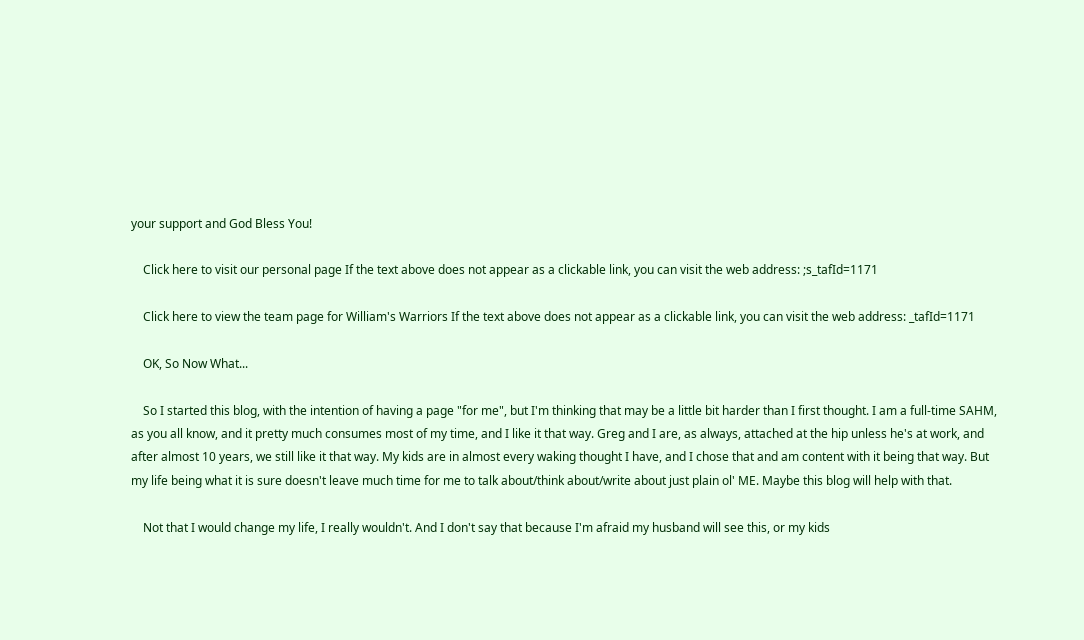your support and God Bless You!

    Click here to visit our personal page If the text above does not appear as a clickable link, you can visit the web address: ;s_tafId=1171

    Click here to view the team page for William's Warriors If the text above does not appear as a clickable link, you can visit the web address: _tafId=1171

    OK, So Now What...

    So I started this blog, with the intention of having a page "for me", but I'm thinking that may be a little bit harder than I first thought. I am a full-time SAHM, as you all know, and it pretty much consumes most of my time, and I like it that way. Greg and I are, as always, attached at the hip unless he's at work, and after almost 10 years, we still like it that way. My kids are in almost every waking thought I have, and I chose that and am content with it being that way. But my life being what it is sure doesn't leave much time for me to talk about/think about/write about just plain ol' ME. Maybe this blog will help with that.

    Not that I would change my life, I really wouldn't. And I don't say that because I'm afraid my husband will see this, or my kids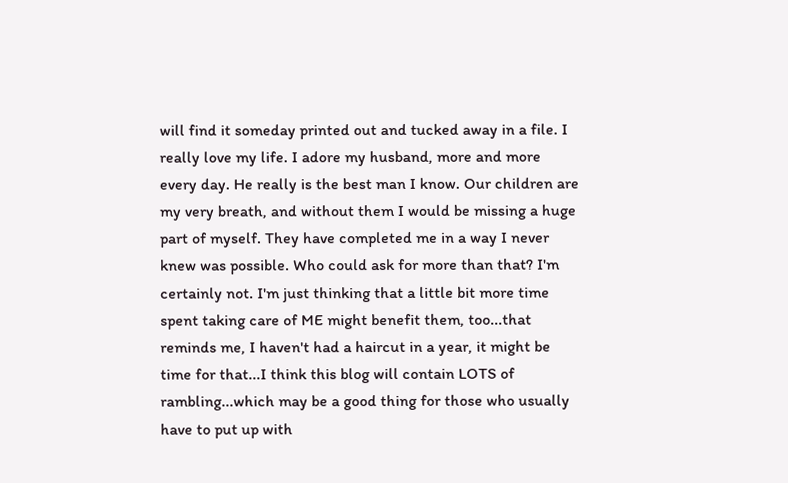will find it someday printed out and tucked away in a file. I really love my life. I adore my husband, more and more every day. He really is the best man I know. Our children are my very breath, and without them I would be missing a huge part of myself. They have completed me in a way I never knew was possible. Who could ask for more than that? I'm certainly not. I'm just thinking that a little bit more time spent taking care of ME might benefit them, too...that reminds me, I haven't had a haircut in a year, it might be time for that...I think this blog will contain LOTS of rambling...which may be a good thing for those who usually have to put up with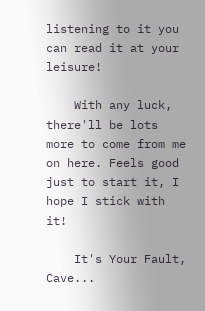listening to it you can read it at your leisure!

    With any luck, there'll be lots more to come from me on here. Feels good just to start it, I hope I stick with it!

    It's Your Fault, Cave...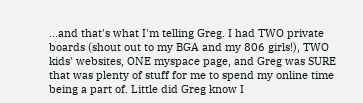...and that's what I'm telling Greg. I had TWO private boards (shout out to my BGA and my 806 girls!), TWO kids' websites, ONE myspace page, and Greg was SURE that was plenty of stuff for me to spend my online time being a part of. Little did Greg know I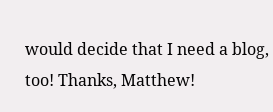would decide that I need a blog, too! Thanks, Matthew!